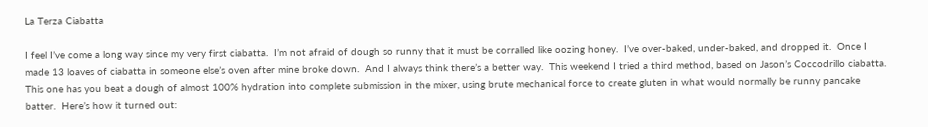La Terza Ciabatta

I feel I’ve come a long way since my very first ciabatta.  I’m not afraid of dough so runny that it must be corralled like oozing honey.  I’ve over-baked, under-baked, and dropped it.  Once I made 13 loaves of ciabatta in someone else’s oven after mine broke down.  And I always think there’s a better way.  This weekend I tried a third method, based on Jason’s Coccodrillo ciabatta.  This one has you beat a dough of almost 100% hydration into complete submission in the mixer, using brute mechanical force to create gluten in what would normally be runny pancake batter.  Here’s how it turned out: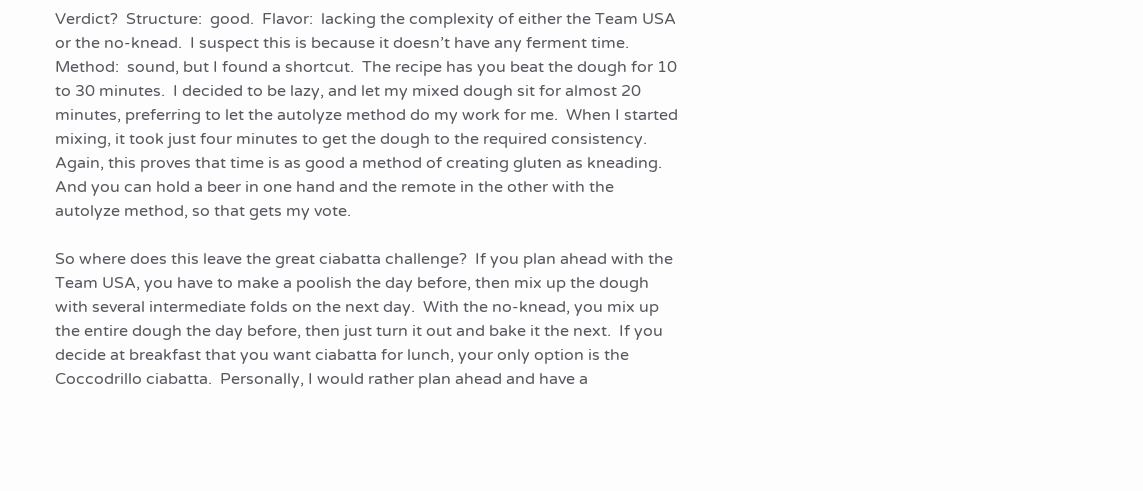Verdict?  Structure:  good.  Flavor:  lacking the complexity of either the Team USA or the no-knead.  I suspect this is because it doesn’t have any ferment time.  Method:  sound, but I found a shortcut.  The recipe has you beat the dough for 10 to 30 minutes.  I decided to be lazy, and let my mixed dough sit for almost 20 minutes, preferring to let the autolyze method do my work for me.  When I started mixing, it took just four minutes to get the dough to the required consistency.  Again, this proves that time is as good a method of creating gluten as kneading.  And you can hold a beer in one hand and the remote in the other with the autolyze method, so that gets my vote.

So where does this leave the great ciabatta challenge?  If you plan ahead with the Team USA, you have to make a poolish the day before, then mix up the dough with several intermediate folds on the next day.  With the no-knead, you mix up the entire dough the day before, then just turn it out and bake it the next.  If you decide at breakfast that you want ciabatta for lunch, your only option is the Coccodrillo ciabatta.  Personally, I would rather plan ahead and have a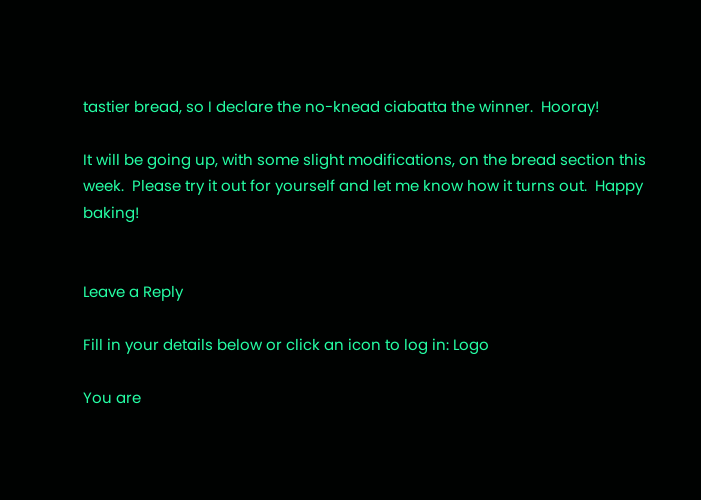tastier bread, so I declare the no-knead ciabatta the winner.  Hooray!

It will be going up, with some slight modifications, on the bread section this week.  Please try it out for yourself and let me know how it turns out.  Happy baking!


Leave a Reply

Fill in your details below or click an icon to log in: Logo

You are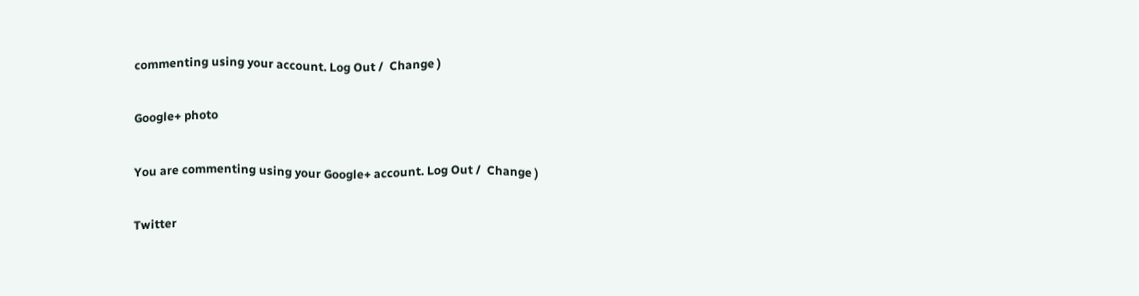commenting using your account. Log Out /  Change )

Google+ photo

You are commenting using your Google+ account. Log Out /  Change )

Twitter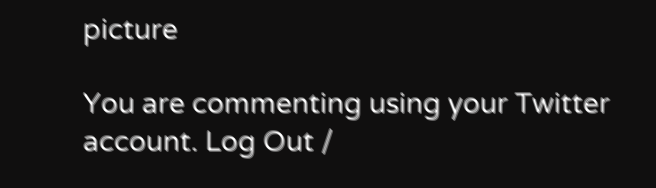picture

You are commenting using your Twitter account. Log Out /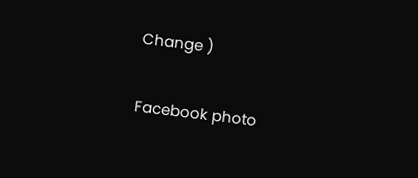Change )

Facebook photo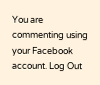You are commenting using your Facebook account. Log Out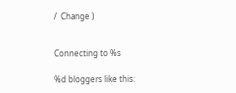/  Change )


Connecting to %s

%d bloggers like this: